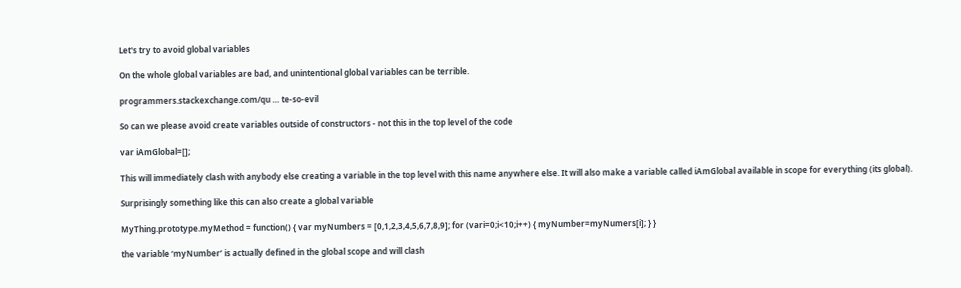Let's try to avoid global variables

On the whole global variables are bad, and unintentional global variables can be terrible.

programmers.stackexchange.com/qu … te-so-evil

So can we please avoid create variables outside of constructors - not this in the top level of the code

var iAmGlobal=[];

This will immediately clash with anybody else creating a variable in the top level with this name anywhere else. It will also make a variable called iAmGlobal available in scope for everything (its global).

Surprisingly something like this can also create a global variable

MyThing.prototype.myMethod = function() { var myNumbers = [0,1,2,3,4,5,6,7,8,9]; for (vari=0;i<10;i++) { myNumber=myNumers[i]; } }

the variable ‘myNumber’ is actually defined in the global scope and will clash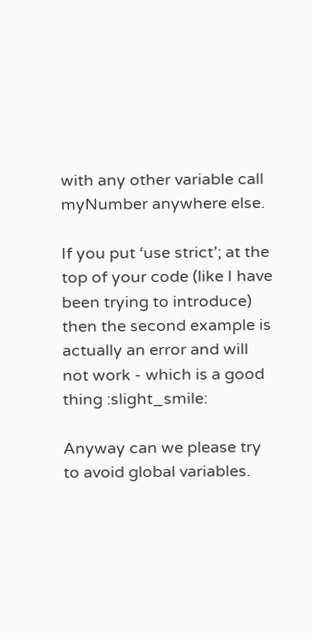with any other variable call myNumber anywhere else.

If you put ‘use strict’; at the top of your code (like I have been trying to introduce) then the second example is actually an error and will not work - which is a good thing :slight_smile:

Anyway can we please try to avoid global variables.